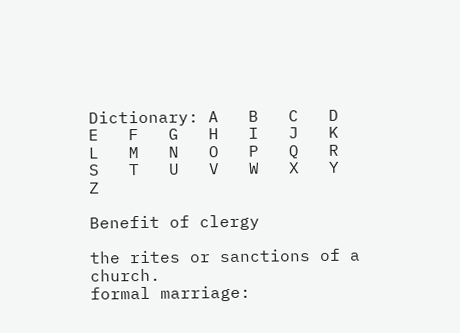Dictionary: A   B   C   D   E   F   G   H   I   J   K   L   M   N   O   P   Q   R   S   T   U   V   W   X   Y   Z

Benefit of clergy

the rites or sanctions of a church.
formal marriage: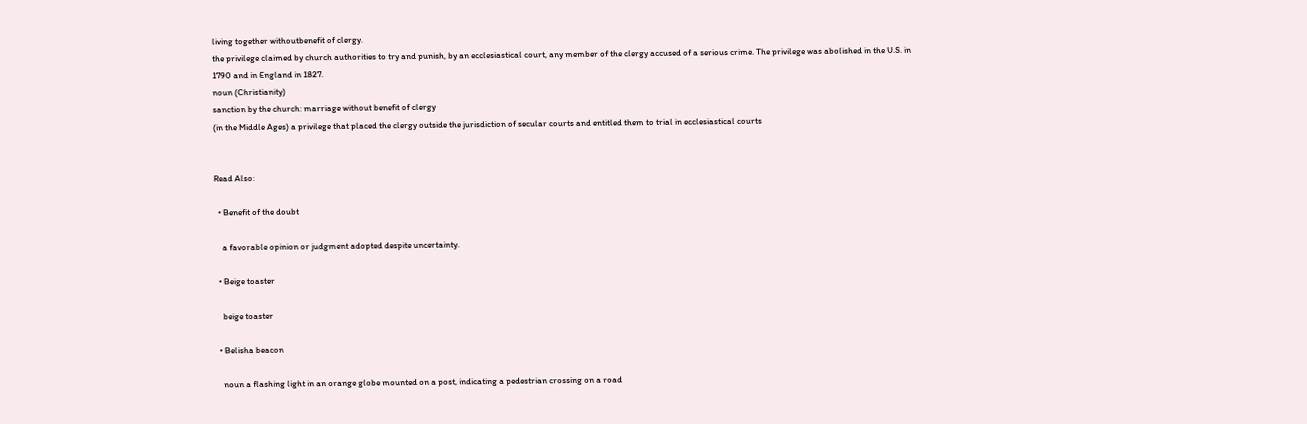living together withoutbenefit of clergy.
the privilege claimed by church authorities to try and punish, by an ecclesiastical court, any member of the clergy accused of a serious crime. The privilege was abolished in the U.S. in 1790 and in England in 1827.
noun (Christianity)
sanction by the church: marriage without benefit of clergy
(in the Middle Ages) a privilege that placed the clergy outside the jurisdiction of secular courts and entitled them to trial in ecclesiastical courts


Read Also:

  • Benefit of the doubt

    a favorable opinion or judgment adopted despite uncertainty.

  • Beige toaster

    beige toaster

  • Belisha beacon

    noun a flashing light in an orange globe mounted on a post, indicating a pedestrian crossing on a road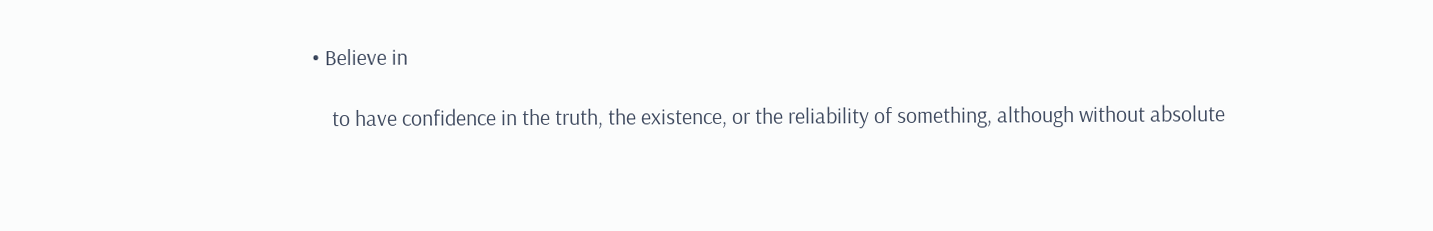• Believe in

    to have confidence in the truth, the existence, or the reliability of something, although without absolute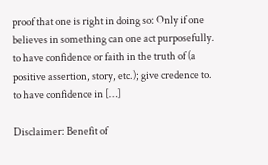proof that one is right in doing so: Only if one believes in something can one act purposefully. to have confidence or faith in the truth of (a positive assertion, story, etc.); give credence to. to have confidence in […]

Disclaimer: Benefit of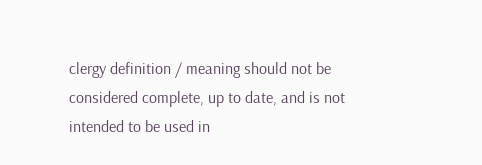clergy definition / meaning should not be considered complete, up to date, and is not intended to be used in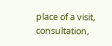place of a visit, consultation,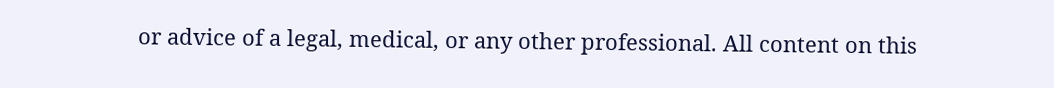or advice of a legal, medical, or any other professional. All content on this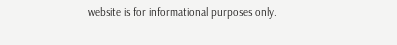website is for informational purposes only.